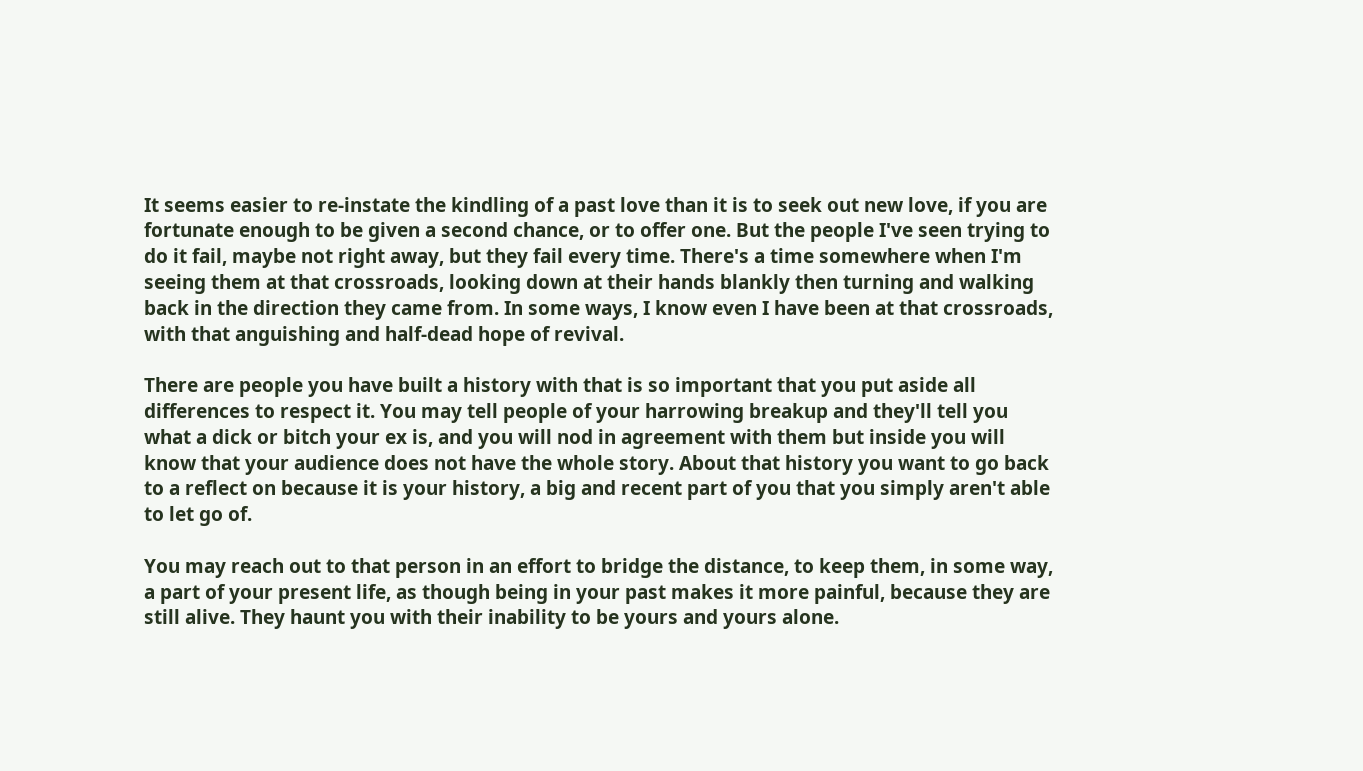It seems easier to re-instate the kindling of a past love than it is to seek out new love, if you are fortunate enough to be given a second chance, or to offer one. But the people I've seen trying to do it fail, maybe not right away, but they fail every time. There's a time somewhere when I'm seeing them at that crossroads, looking down at their hands blankly then turning and walking back in the direction they came from. In some ways, I know even I have been at that crossroads, with that anguishing and half-dead hope of revival.

There are people you have built a history with that is so important that you put aside all differences to respect it. You may tell people of your harrowing breakup and they'll tell you what a dick or bitch your ex is, and you will nod in agreement with them but inside you will know that your audience does not have the whole story. About that history you want to go back to a reflect on because it is your history, a big and recent part of you that you simply aren't able to let go of.

You may reach out to that person in an effort to bridge the distance, to keep them, in some way, a part of your present life, as though being in your past makes it more painful, because they are still alive. They haunt you with their inability to be yours and yours alone.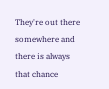They're out there somewhere and there is always that chance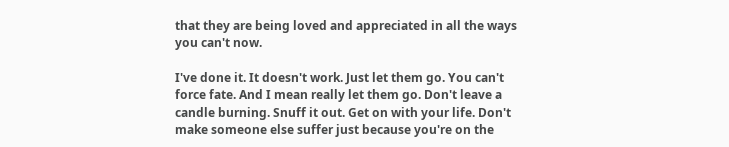that they are being loved and appreciated in all the ways you can't now.

I've done it. It doesn't work. Just let them go. You can't force fate. And I mean really let them go. Don't leave a candle burning. Snuff it out. Get on with your life. Don't make someone else suffer just because you're on the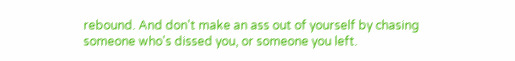rebound. And don't make an ass out of yourself by chasing someone who's dissed you, or someone you left.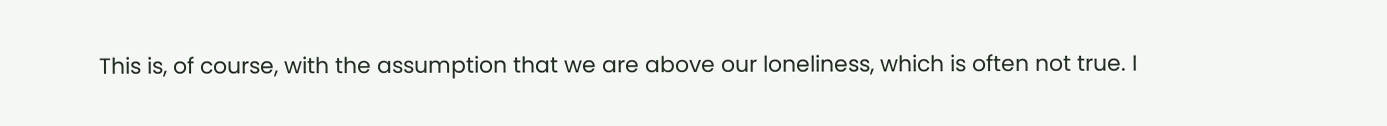This is, of course, with the assumption that we are above our loneliness, which is often not true. I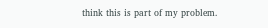think this is part of my problem.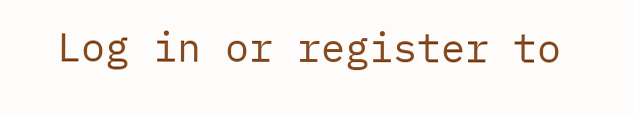Log in or register to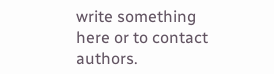write something here or to contact authors.